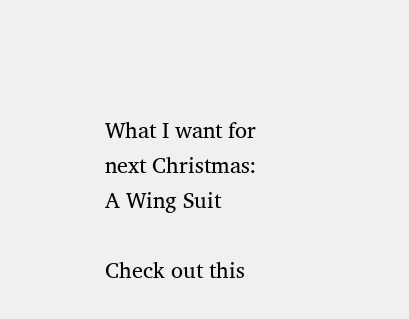What I want for next Christmas: A Wing Suit

Check out this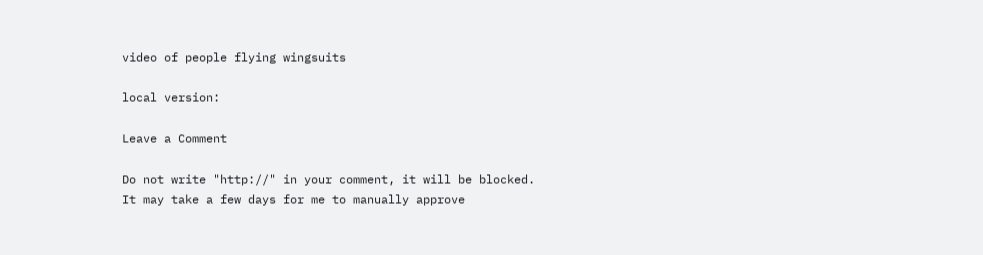video of people flying wingsuits

local version:

Leave a Comment

Do not write "http://" in your comment, it will be blocked. It may take a few days for me to manually approve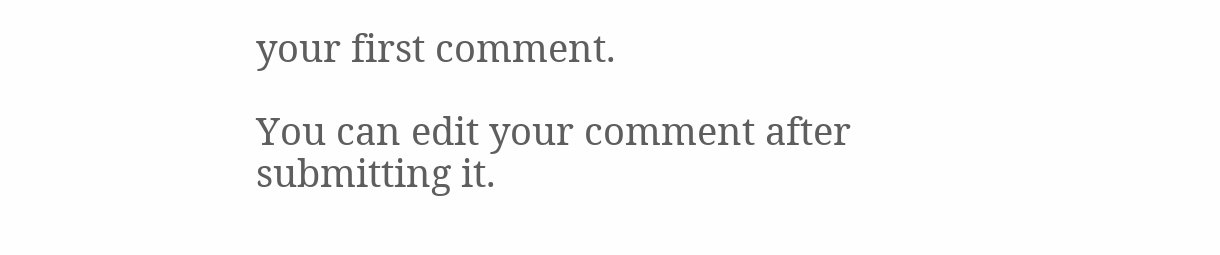your first comment.

You can edit your comment after submitting it.